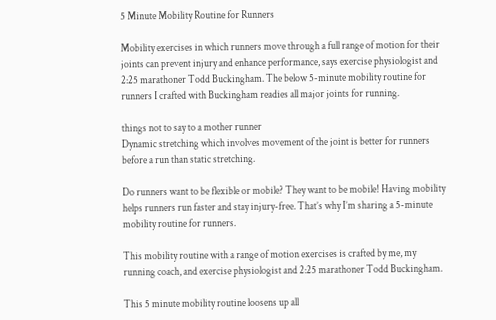5 Minute Mobility Routine for Runners

Mobility exercises in which runners move through a full range of motion for their joints can prevent injury and enhance performance, says exercise physiologist and 2:25 marathoner Todd Buckingham. The below 5-minute mobility routine for runners I crafted with Buckingham readies all major joints for running.

things not to say to a mother runner
Dynamic stretching which involves movement of the joint is better for runners before a run than static stretching.

Do runners want to be flexible or mobile? They want to be mobile! Having mobility helps runners run faster and stay injury-free. That’s why I’m sharing a 5-minute mobility routine for runners.

This mobility routine with a range of motion exercises is crafted by me, my running coach, and exercise physiologist and 2:25 marathoner Todd Buckingham.

This 5 minute mobility routine loosens up all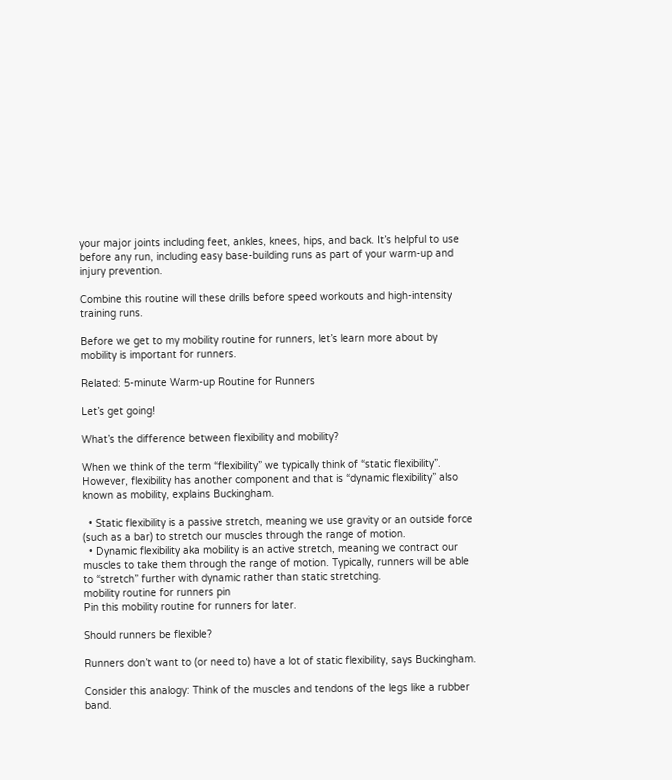your major joints including feet, ankles, knees, hips, and back. It’s helpful to use before any run, including easy base-building runs as part of your warm-up and injury prevention.

Combine this routine will these drills before speed workouts and high-intensity training runs.

Before we get to my mobility routine for runners, let’s learn more about by mobility is important for runners.

Related: 5-minute Warm-up Routine for Runners

Let’s get going!

What’s the difference between flexibility and mobility?

When we think of the term “flexibility” we typically think of “static flexibility”. However, flexibility has another component and that is “dynamic flexibility” also known as mobility, explains Buckingham.

  • Static flexibility is a passive stretch, meaning we use gravity or an outside force (such as a bar) to stretch our muscles through the range of motion.
  • Dynamic flexibility aka mobility is an active stretch, meaning we contract our muscles to take them through the range of motion. Typically, runners will be able to “stretch” further with dynamic rather than static stretching.
mobility routine for runners pin
Pin this mobility routine for runners for later.

Should runners be flexible?

Runners don’t want to (or need to) have a lot of static flexibility, says Buckingham.

Consider this analogy: Think of the muscles and tendons of the legs like a rubber band.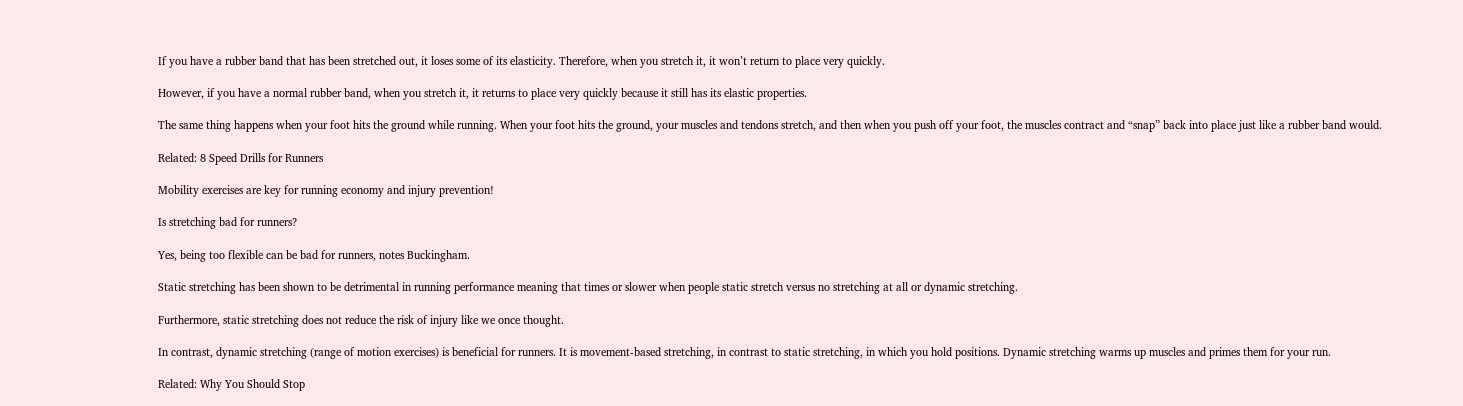If you have a rubber band that has been stretched out, it loses some of its elasticity. Therefore, when you stretch it, it won’t return to place very quickly.

However, if you have a normal rubber band, when you stretch it, it returns to place very quickly because it still has its elastic properties.

The same thing happens when your foot hits the ground while running. When your foot hits the ground, your muscles and tendons stretch, and then when you push off your foot, the muscles contract and “snap” back into place just like a rubber band would.

Related: 8 Speed Drills for Runners

Mobility exercises are key for running economy and injury prevention!

Is stretching bad for runners?

Yes, being too flexible can be bad for runners, notes Buckingham.

Static stretching has been shown to be detrimental in running performance meaning that times or slower when people static stretch versus no stretching at all or dynamic stretching.

Furthermore, static stretching does not reduce the risk of injury like we once thought.

In contrast, dynamic stretching (range of motion exercises) is beneficial for runners. It is movement-based stretching, in contrast to static stretching, in which you hold positions. Dynamic stretching warms up muscles and primes them for your run.

Related: Why You Should Stop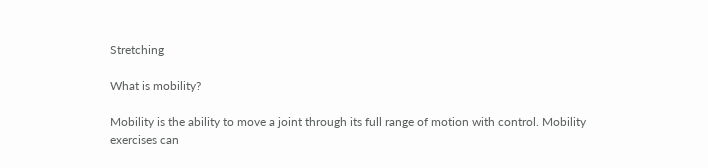Stretching

What is mobility?

Mobility is the ability to move a joint through its full range of motion with control. Mobility exercises can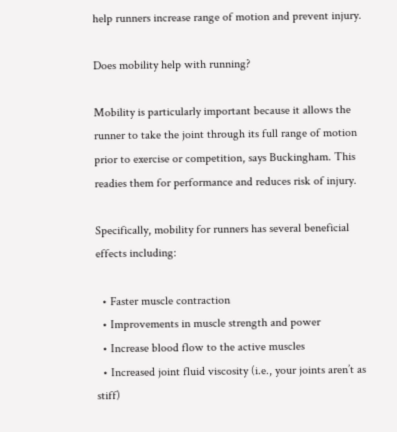help runners increase range of motion and prevent injury.

Does mobility help with running?

Mobility is particularly important because it allows the runner to take the joint through its full range of motion prior to exercise or competition, says Buckingham. This readies them for performance and reduces risk of injury.

Specifically, mobility for runners has several beneficial effects including:

  • Faster muscle contraction
  • Improvements in muscle strength and power
  • Increase blood flow to the active muscles
  • Increased joint fluid viscosity (i.e., your joints aren’t as stiff)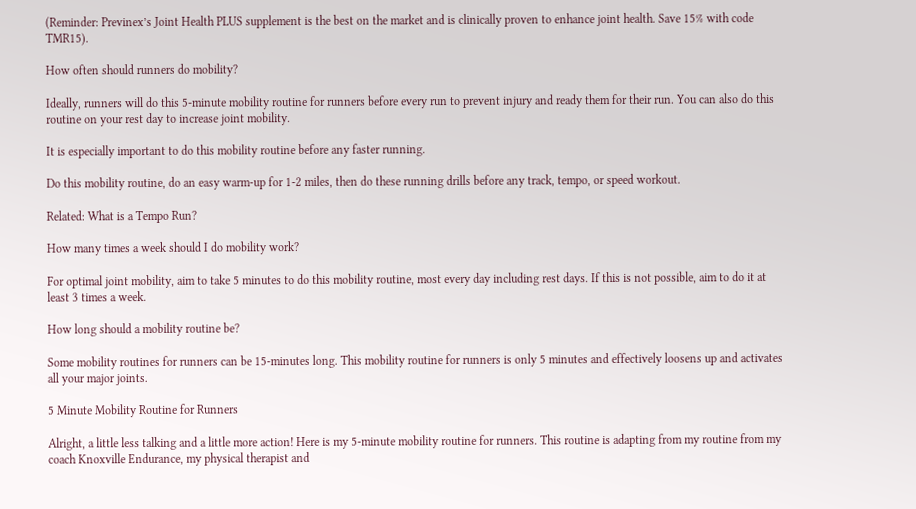(Reminder: Previnex’s Joint Health PLUS supplement is the best on the market and is clinically proven to enhance joint health. Save 15% with code TMR15).

How often should runners do mobility?

Ideally, runners will do this 5-minute mobility routine for runners before every run to prevent injury and ready them for their run. You can also do this routine on your rest day to increase joint mobility.

It is especially important to do this mobility routine before any faster running.

Do this mobility routine, do an easy warm-up for 1-2 miles, then do these running drills before any track, tempo, or speed workout.

Related: What is a Tempo Run?

How many times a week should I do mobility work?

For optimal joint mobility, aim to take 5 minutes to do this mobility routine, most every day including rest days. If this is not possible, aim to do it at least 3 times a week.

How long should a mobility routine be?

Some mobility routines for runners can be 15-minutes long. This mobility routine for runners is only 5 minutes and effectively loosens up and activates all your major joints.

5 Minute Mobility Routine for Runners

Alright, a little less talking and a little more action! Here is my 5-minute mobility routine for runners. This routine is adapting from my routine from my coach Knoxville Endurance, my physical therapist and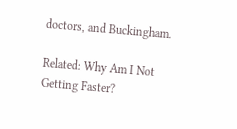doctors, and Buckingham.

Related: Why Am I Not Getting Faster?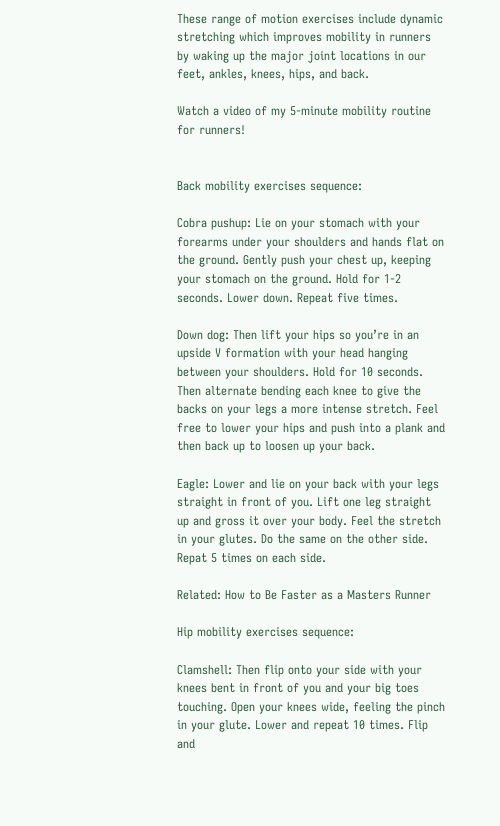These range of motion exercises include dynamic stretching which improves mobility in runners by waking up the major joint locations in our feet, ankles, knees, hips, and back.

Watch a video of my 5-minute mobility routine for runners!


Back mobility exercises sequence:

Cobra pushup: Lie on your stomach with your forearms under your shoulders and hands flat on the ground. Gently push your chest up, keeping your stomach on the ground. Hold for 1-2 seconds. Lower down. Repeat five times.

Down dog: Then lift your hips so you’re in an upside V formation with your head hanging between your shoulders. Hold for 10 seconds. Then alternate bending each knee to give the backs on your legs a more intense stretch. Feel free to lower your hips and push into a plank and then back up to loosen up your back.

Eagle: Lower and lie on your back with your legs straight in front of you. Lift one leg straight up and gross it over your body. Feel the stretch in your glutes. Do the same on the other side. Repat 5 times on each side.

Related: How to Be Faster as a Masters Runner

Hip mobility exercises sequence:

Clamshell: Then flip onto your side with your knees bent in front of you and your big toes touching. Open your knees wide, feeling the pinch in your glute. Lower and repeat 10 times. Flip and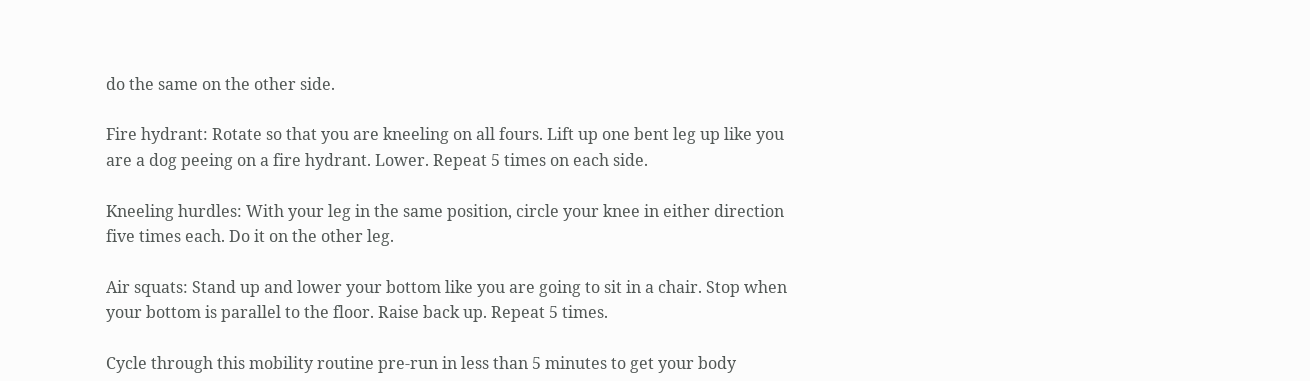do the same on the other side.

Fire hydrant: Rotate so that you are kneeling on all fours. Lift up one bent leg up like you are a dog peeing on a fire hydrant. Lower. Repeat 5 times on each side.

Kneeling hurdles: With your leg in the same position, circle your knee in either direction five times each. Do it on the other leg.

Air squats: Stand up and lower your bottom like you are going to sit in a chair. Stop when your bottom is parallel to the floor. Raise back up. Repeat 5 times.

Cycle through this mobility routine pre-run in less than 5 minutes to get your body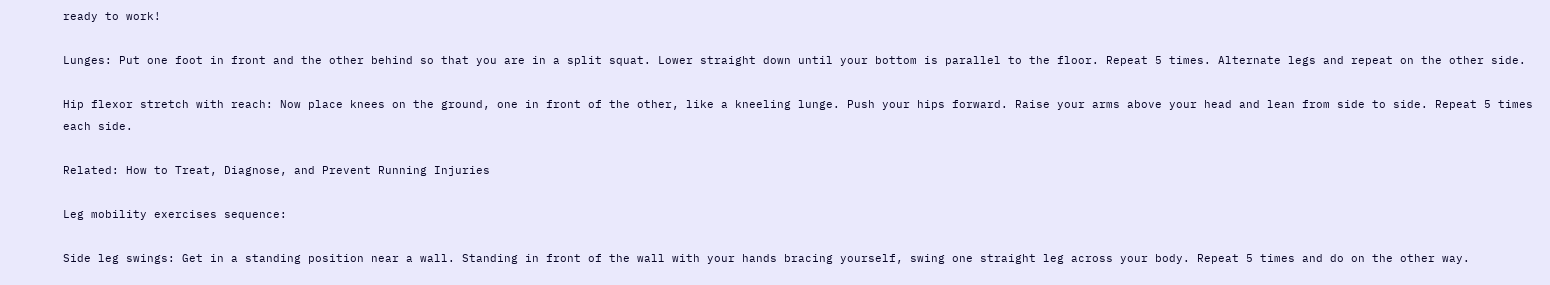ready to work!

Lunges: Put one foot in front and the other behind so that you are in a split squat. Lower straight down until your bottom is parallel to the floor. Repeat 5 times. Alternate legs and repeat on the other side.

Hip flexor stretch with reach: Now place knees on the ground, one in front of the other, like a kneeling lunge. Push your hips forward. Raise your arms above your head and lean from side to side. Repeat 5 times each side.

Related: How to Treat, Diagnose, and Prevent Running Injuries

Leg mobility exercises sequence:

Side leg swings: Get in a standing position near a wall. Standing in front of the wall with your hands bracing yourself, swing one straight leg across your body. Repeat 5 times and do on the other way.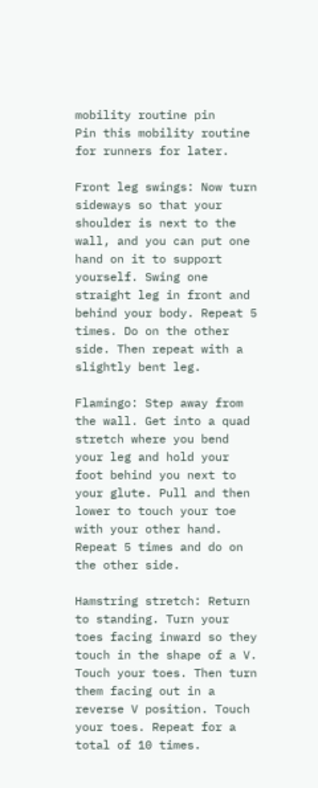mobility routine pin
Pin this mobility routine for runners for later.

Front leg swings: Now turn sideways so that your shoulder is next to the wall, and you can put one hand on it to support yourself. Swing one straight leg in front and behind your body. Repeat 5 times. Do on the other side. Then repeat with a slightly bent leg.

Flamingo: Step away from the wall. Get into a quad stretch where you bend your leg and hold your foot behind you next to your glute. Pull and then lower to touch your toe with your other hand. Repeat 5 times and do on the other side.

Hamstring stretch: Return to standing. Turn your toes facing inward so they touch in the shape of a V. Touch your toes. Then turn them facing out in a reverse V position. Touch your toes. Repeat for a total of 10 times.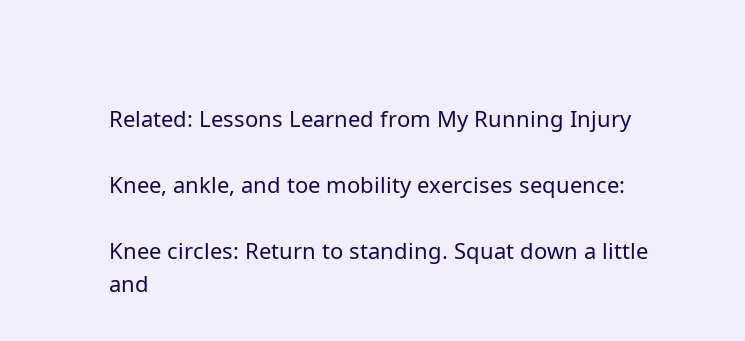Related: Lessons Learned from My Running Injury

Knee, ankle, and toe mobility exercises sequence:

Knee circles: Return to standing. Squat down a little and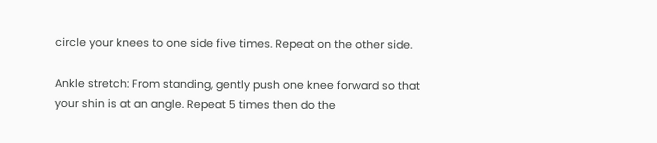circle your knees to one side five times. Repeat on the other side.

Ankle stretch: From standing, gently push one knee forward so that your shin is at an angle. Repeat 5 times then do the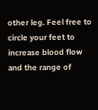other leg. Feel free to circle your feet to increase blood flow and the range of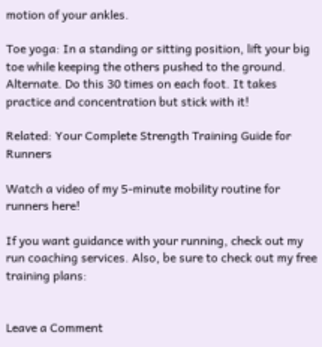motion of your ankles.

Toe yoga: In a standing or sitting position, lift your big toe while keeping the others pushed to the ground. Alternate. Do this 30 times on each foot. It takes practice and concentration but stick with it!

Related: Your Complete Strength Training Guide for Runners

Watch a video of my 5-minute mobility routine for runners here!

If you want guidance with your running, check out my run coaching services. Also, be sure to check out my free training plans:


Leave a Comment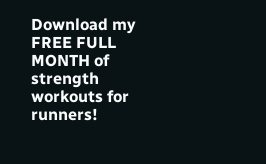Download my FREE FULL MONTH of strength workouts for runners!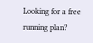Looking for a free running plan?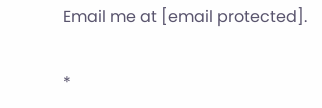Email me at [email protected].

*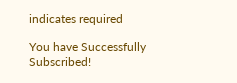indicates required

You have Successfully Subscribed!